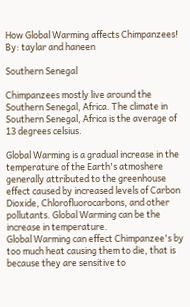How Global Warming affects Chimpanzees! By: taylar and haneen

Southern Senegal

Chimpanzees mostly live around the Southern Senegal, Africa. The climate in Southern Senegal, Africa is the average of 13 degrees celsius.

Global Warming is a gradual increase in the temperature of the Earth's atmoshere generally attributed to the greenhouse effect caused by increased levels of Carbon Dioxide, Chlorofluorocarbons, and other pollutants. Global Warming can be the increase in temperature.
Global Warming can effect Chimpanzee's by too much heat causing them to die, that is because they are sensitive to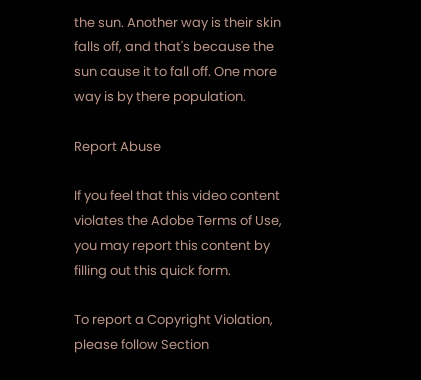the sun. Another way is their skin falls off, and that's because the sun cause it to fall off. One more way is by there population.

Report Abuse

If you feel that this video content violates the Adobe Terms of Use, you may report this content by filling out this quick form.

To report a Copyright Violation, please follow Section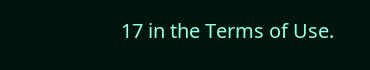17 in the Terms of Use.